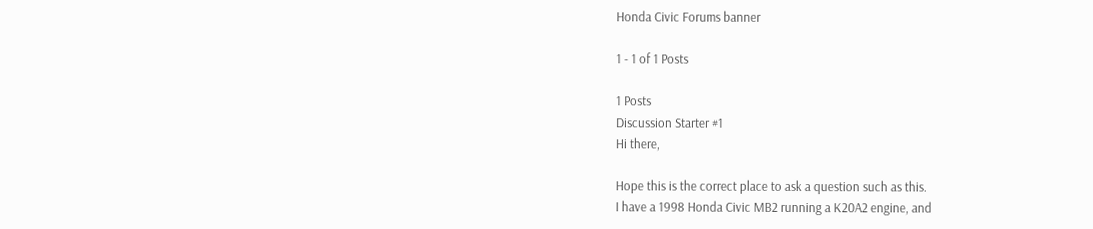Honda Civic Forums banner

1 - 1 of 1 Posts

1 Posts
Discussion Starter #1
Hi there,

Hope this is the correct place to ask a question such as this.
I have a 1998 Honda Civic MB2 running a K20A2 engine, and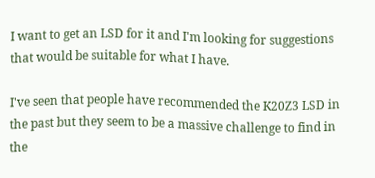I want to get an LSD for it and I'm looking for suggestions that would be suitable for what I have.

I've seen that people have recommended the K20Z3 LSD in the past but they seem to be a massive challenge to find in the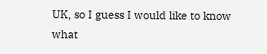UK, so I guess I would like to know what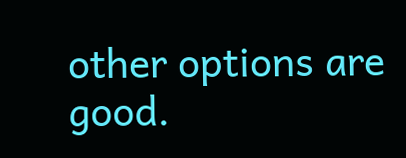other options are good.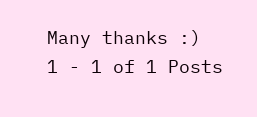Many thanks :)
1 - 1 of 1 Posts